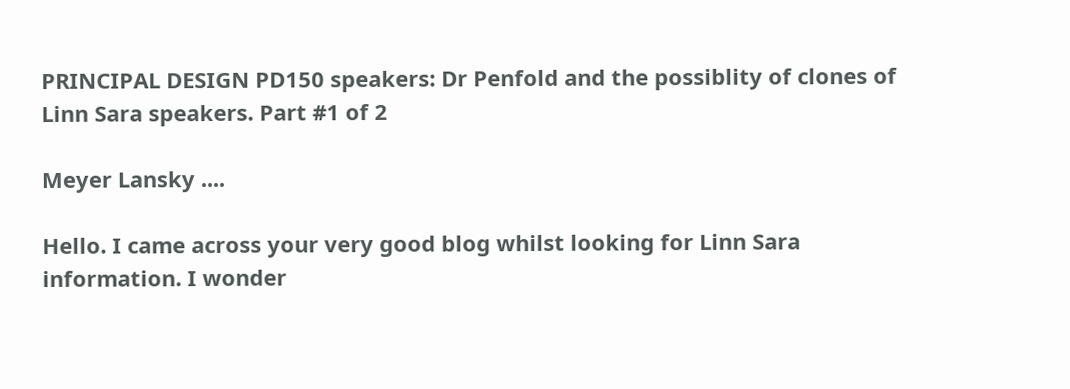PRINCIPAL DESIGN PD150 speakers: Dr Penfold and the possiblity of clones of Linn Sara speakers. Part #1 of 2

Meyer Lansky ....

Hello. I came across your very good blog whilst looking for Linn Sara information. I wonder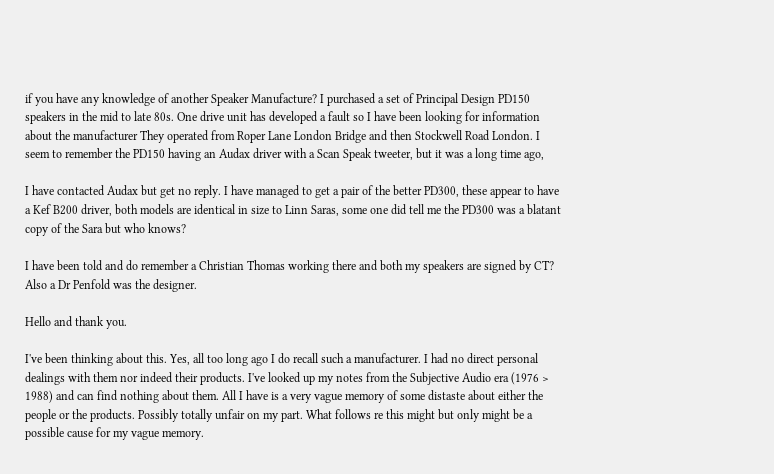if you have any knowledge of another Speaker Manufacture? I purchased a set of Principal Design PD150 speakers in the mid to late 80s. One drive unit has developed a fault so I have been looking for information about the manufacturer They operated from Roper Lane London Bridge and then Stockwell Road London. I seem to remember the PD150 having an Audax driver with a Scan Speak tweeter, but it was a long time ago,

I have contacted Audax but get no reply. I have managed to get a pair of the better PD300, these appear to have a Kef B200 driver, both models are identical in size to Linn Saras, some one did tell me the PD300 was a blatant copy of the Sara but who knows?

I have been told and do remember a Christian Thomas working there and both my speakers are signed by CT? Also a Dr Penfold was the designer.

Hello and thank you.

I've been thinking about this. Yes, all too long ago I do recall such a manufacturer. I had no direct personal dealings with them nor indeed their products. I've looked up my notes from the Subjective Audio era (1976 > 1988) and can find nothing about them. All I have is a very vague memory of some distaste about either the people or the products. Possibly totally unfair on my part. What follows re this might but only might be a possible cause for my vague memory.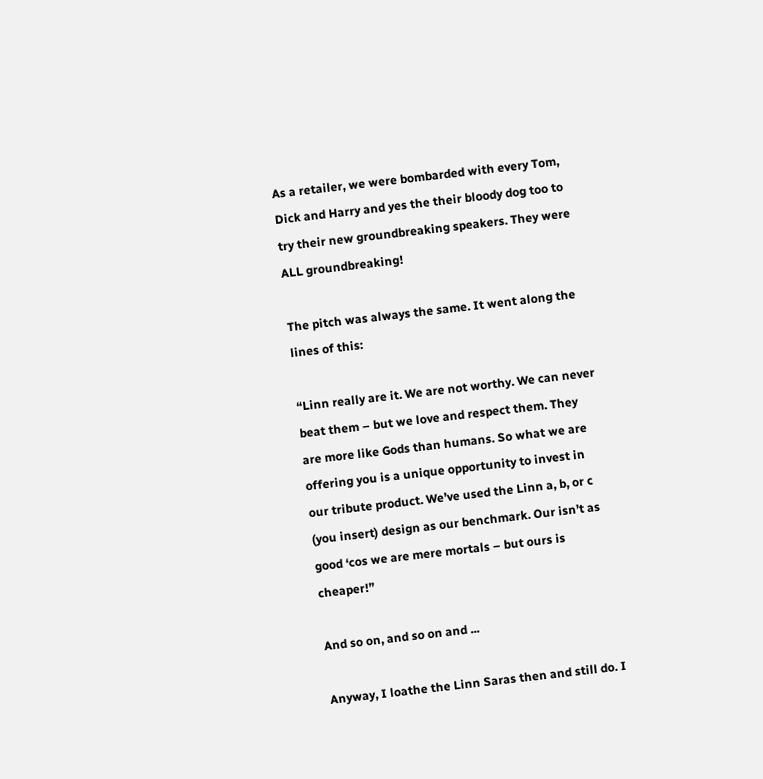As a retailer, we were bombarded with every Tom, Dick and Harry and yes the their bloody dog too to try their new groundbreaking speakers. They were ALL groundbreaking!

The pitch was always the same. It went along the lines of this:

“Linn really are it. We are not worthy. We can never beat them – but we love and respect them. They are more like Gods than humans. So what we are offering you is a unique opportunity to invest in our tribute product. We’ve used the Linn a, b, or c (you insert) design as our benchmark. Our isn’t as good ‘cos we are mere mortals – but ours is cheaper!”

And so on, and so on and ...

Anyway, I loathe the Linn Saras then and still do. I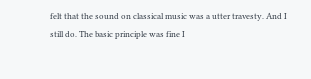felt that the sound on classical music was a utter travesty. And I still do. The basic principle was fine I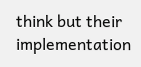think but their implementation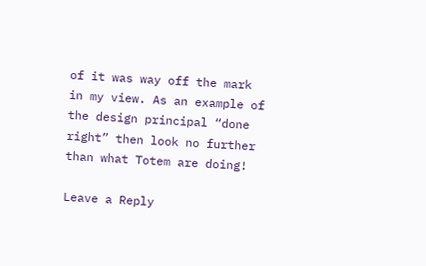of it was way off the mark in my view. As an example of the design principal “done right” then look no further than what Totem are doing!

Leave a Reply